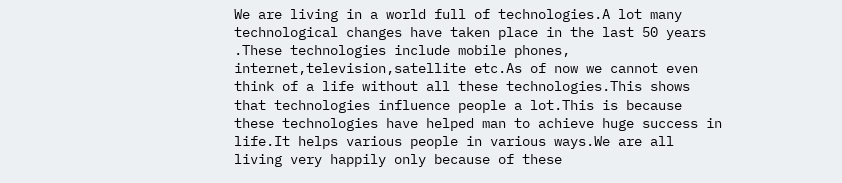We are living in a world full of technologies.A lot many technological changes have taken place in the last 50 years .These technologies include mobile phones,
internet,television,satellite etc.As of now we cannot even think of a life without all these technologies.This shows that technologies influence people a lot.This is because these technologies have helped man to achieve huge success in life.It helps various people in various ways.We are all living very happily only because of these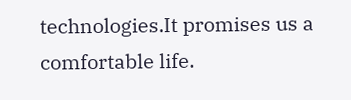technologies.It promises us a comfortable life.